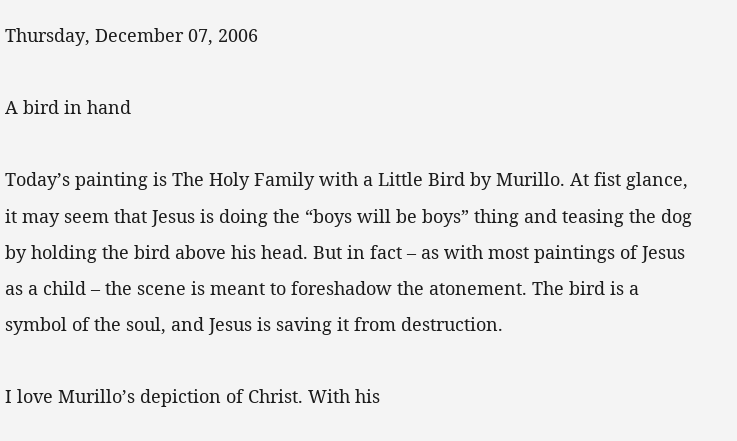Thursday, December 07, 2006

A bird in hand

Today’s painting is The Holy Family with a Little Bird by Murillo. At fist glance, it may seem that Jesus is doing the “boys will be boys” thing and teasing the dog by holding the bird above his head. But in fact – as with most paintings of Jesus as a child – the scene is meant to foreshadow the atonement. The bird is a symbol of the soul, and Jesus is saving it from destruction.

I love Murillo’s depiction of Christ. With his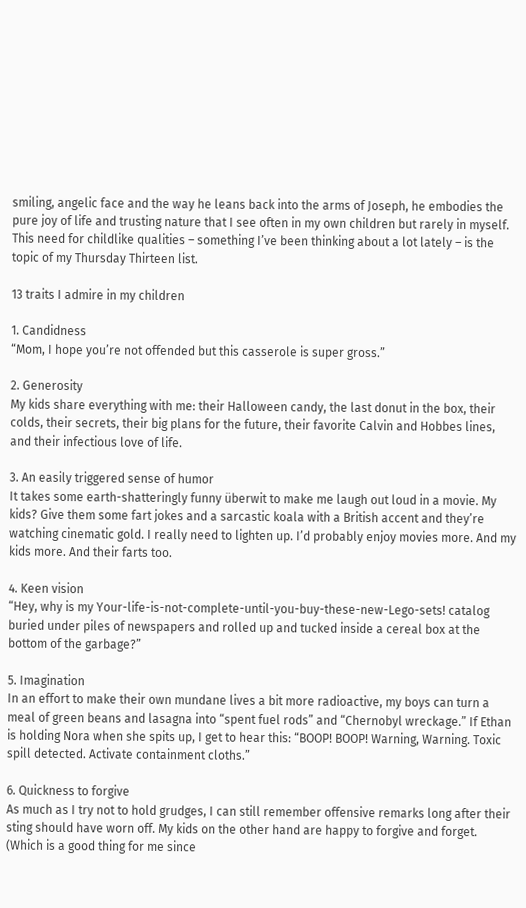smiling, angelic face and the way he leans back into the arms of Joseph, he embodies the pure joy of life and trusting nature that I see often in my own children but rarely in myself. This need for childlike qualities – something I’ve been thinking about a lot lately – is the topic of my Thursday Thirteen list.

13 traits I admire in my children

1. Candidness
“Mom, I hope you’re not offended but this casserole is super gross.”

2. Generosity
My kids share everything with me: their Halloween candy, the last donut in the box, their colds, their secrets, their big plans for the future, their favorite Calvin and Hobbes lines, and their infectious love of life.

3. An easily triggered sense of humor
It takes some earth-shatteringly funny überwit to make me laugh out loud in a movie. My kids? Give them some fart jokes and a sarcastic koala with a British accent and they’re watching cinematic gold. I really need to lighten up. I’d probably enjoy movies more. And my kids more. And their farts too.

4. Keen vision
“Hey, why is my Your-life-is-not-complete-until-you-buy-these-new-Lego-sets! catalog buried under piles of newspapers and rolled up and tucked inside a cereal box at the bottom of the garbage?”

5. Imagination
In an effort to make their own mundane lives a bit more radioactive, my boys can turn a meal of green beans and lasagna into “spent fuel rods” and “Chernobyl wreckage.” If Ethan is holding Nora when she spits up, I get to hear this: “BOOP! BOOP! Warning, Warning. Toxic spill detected. Activate containment cloths.”

6. Quickness to forgive
As much as I try not to hold grudges, I can still remember offensive remarks long after their sting should have worn off. My kids on the other hand are happy to forgive and forget. (Which is a good thing for me since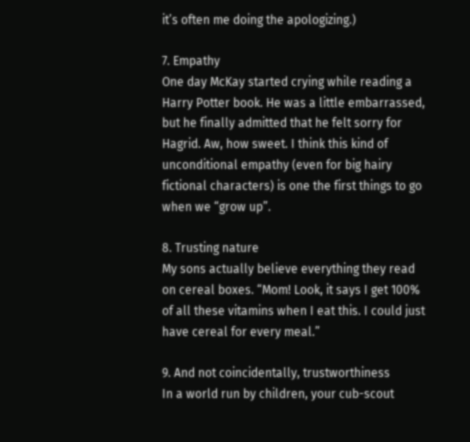it’s often me doing the apologizing.)

7. Empathy
One day McKay started crying while reading a Harry Potter book. He was a little embarrassed, but he finally admitted that he felt sorry for Hagrid. Aw, how sweet. I think this kind of unconditional empathy (even for big hairy fictional characters) is one the first things to go when we “grow up”.

8. Trusting nature
My sons actually believe everything they read on cereal boxes. “Mom! Look, it says I get 100% of all these vitamins when I eat this. I could just have cereal for every meal.”

9. And not coincidentally, trustworthiness
In a world run by children, your cub-scout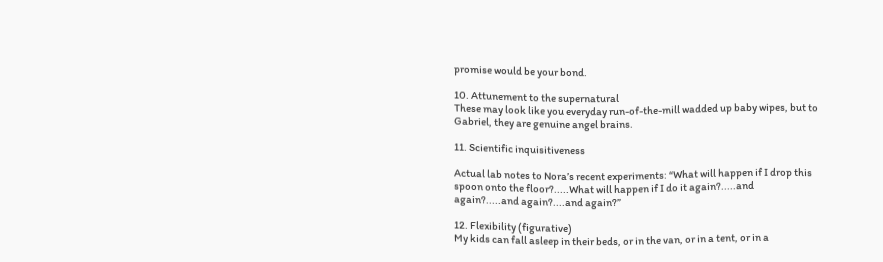promise would be your bond.

10. Attunement to the supernatural
These may look like you everyday run-of-the-mill wadded up baby wipes, but to Gabriel, they are genuine angel brains.

11. Scientific inquisitiveness

Actual lab notes to Nora’s recent experiments: “What will happen if I drop this spoon onto the floor?.....What will happen if I do it again?.....and again?.....and again?....and again?”

12. Flexibility (figurative)
My kids can fall asleep in their beds, or in the van, or in a tent, or in a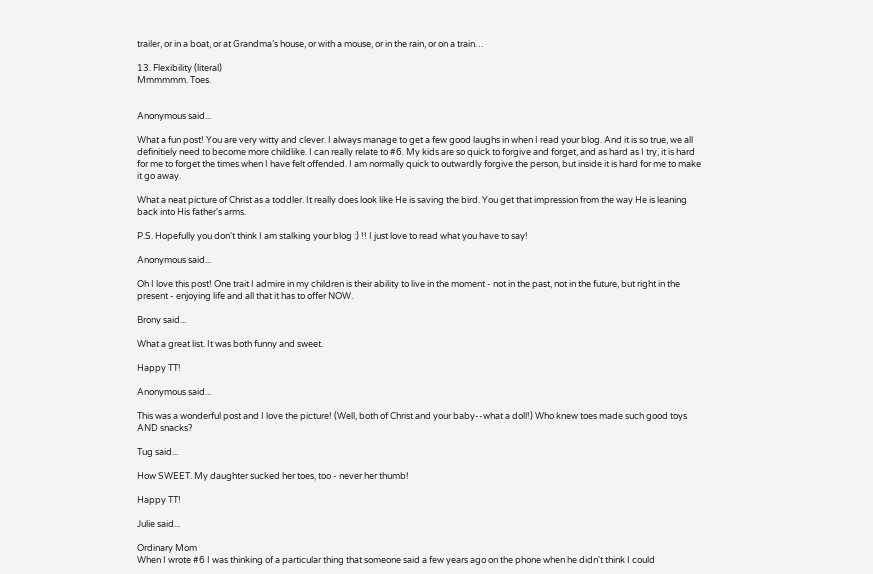trailer, or in a boat, or at Grandma’s house, or with a mouse, or in the rain, or on a train…

13. Flexibility (literal)
Mmmmmm. Toes.


Anonymous said...

What a fun post! You are very witty and clever. I always manage to get a few good laughs in when I read your blog. And it is so true, we all definitiely need to become more childlike. I can really relate to #6. My kids are so quick to forgive and forget, and as hard as I try, it is hard for me to forget the times when I have felt offended. I am normally quick to outwardly forgive the person, but inside it is hard for me to make it go away.

What a neat picture of Christ as a toddler. It really does look like He is saving the bird. You get that impression from the way He is leaning back into His father's arms.

P.S. Hopefully you don't think I am stalking your blog :) !! I just love to read what you have to say!

Anonymous said...

Oh I love this post! One trait I admire in my children is their ability to live in the moment - not in the past, not in the future, but right in the present - enjoying life and all that it has to offer NOW.

Brony said...

What a great list. It was both funny and sweet.

Happy TT!

Anonymous said...

This was a wonderful post and I love the picture! (Well, both of Christ and your baby--what a doll!) Who knew toes made such good toys AND snacks?

Tug said...

How SWEET. My daughter sucked her toes, too - never her thumb!

Happy TT!

Julie said...

Ordinary Mom
When I wrote #6 I was thinking of a particular thing that someone said a few years ago on the phone when he didn't think I could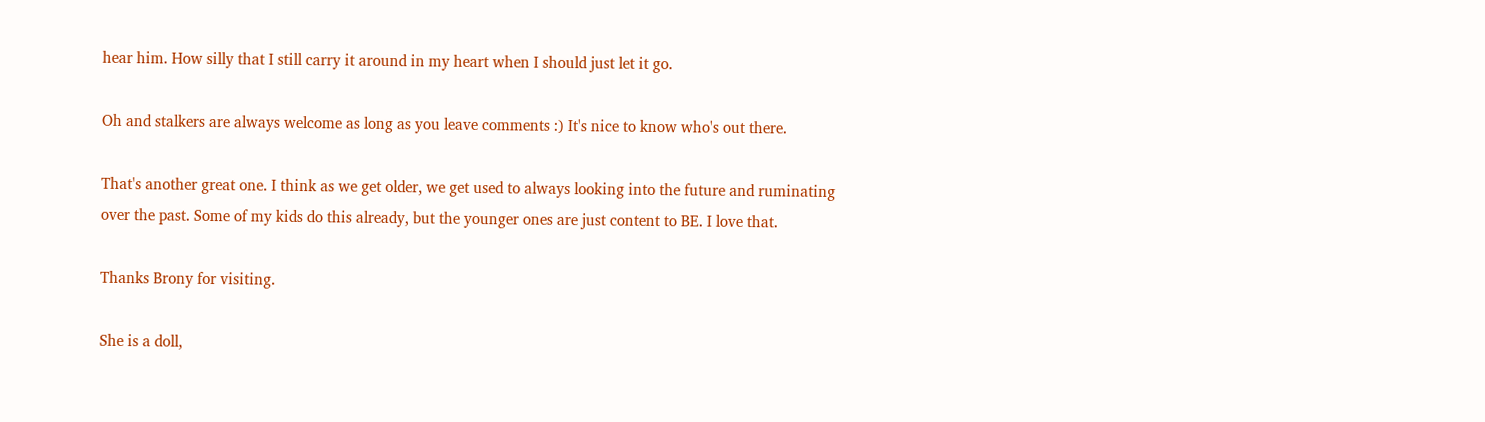hear him. How silly that I still carry it around in my heart when I should just let it go.

Oh and stalkers are always welcome as long as you leave comments :) It's nice to know who's out there.

That's another great one. I think as we get older, we get used to always looking into the future and ruminating over the past. Some of my kids do this already, but the younger ones are just content to BE. I love that.

Thanks Brony for visiting.

She is a doll,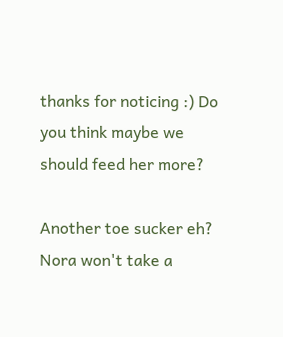thanks for noticing :) Do you think maybe we should feed her more?

Another toe sucker eh? Nora won't take a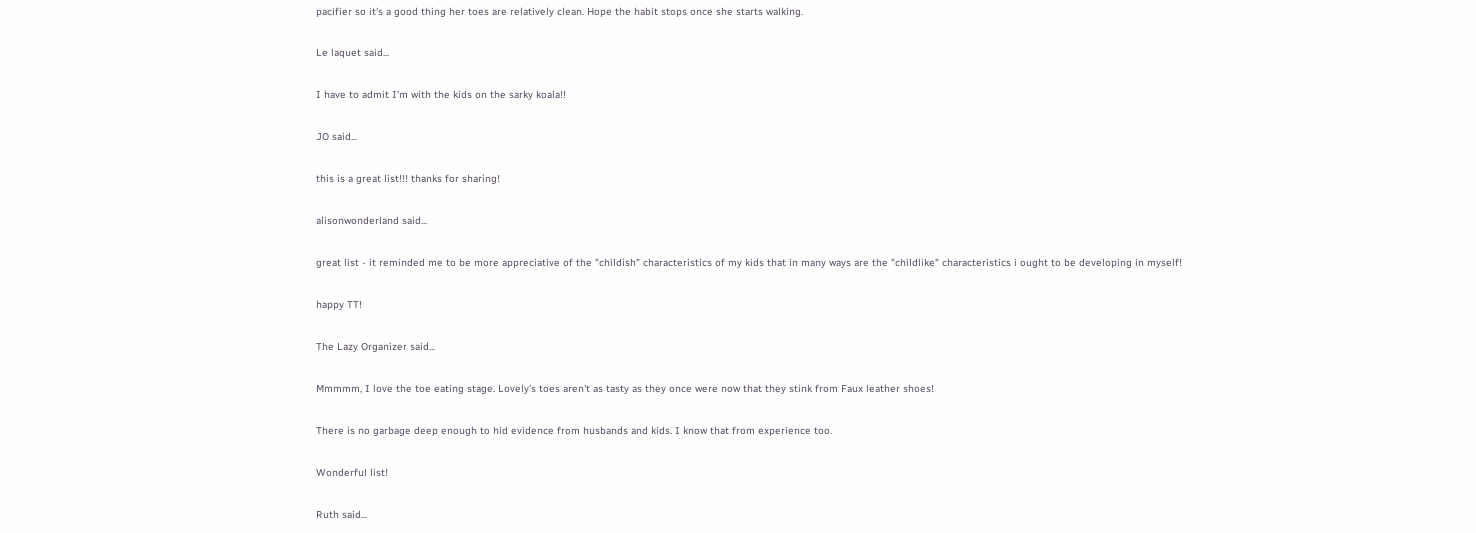pacifier so it's a good thing her toes are relatively clean. Hope the habit stops once she starts walking.

Le laquet said...

I have to admit I'm with the kids on the sarky koala!!

JO said...

this is a great list!!! thanks for sharing!

alisonwonderland said...

great list - it reminded me to be more appreciative of the "childish" characteristics of my kids that in many ways are the "childlike" characteristics i ought to be developing in myself!

happy TT!

The Lazy Organizer said...

Mmmmm, I love the toe eating stage. Lovely's toes aren't as tasty as they once were now that they stink from Faux leather shoes!

There is no garbage deep enough to hid evidence from husbands and kids. I know that from experience too.

Wonderful list!

Ruth said...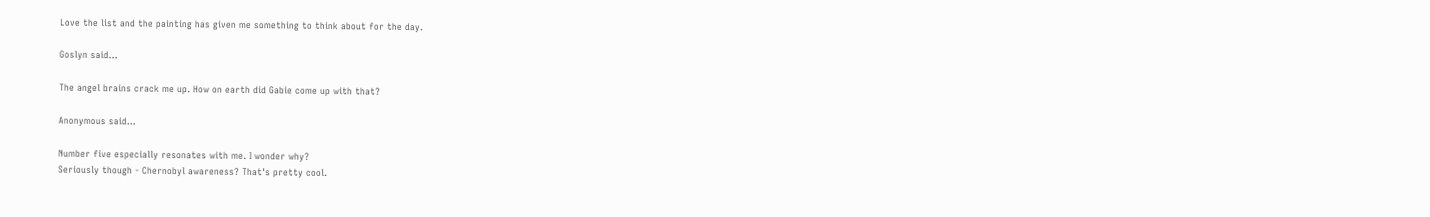Love the list and the painting has given me something to think about for the day.

Goslyn said...

The angel brains crack me up. How on earth did Gabie come up with that?

Anonymous said...

Number five especially resonates with me. I wonder why?
Seriously though - Chernobyl awareness? That's pretty cool.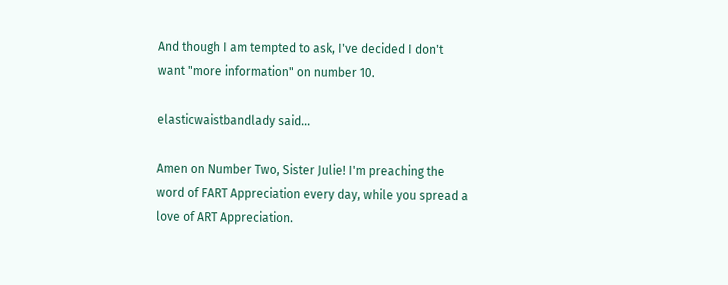And though I am tempted to ask, I've decided I don't want "more information" on number 10.

elasticwaistbandlady said...

Amen on Number Two, Sister Julie! I'm preaching the word of FART Appreciation every day, while you spread a love of ART Appreciation.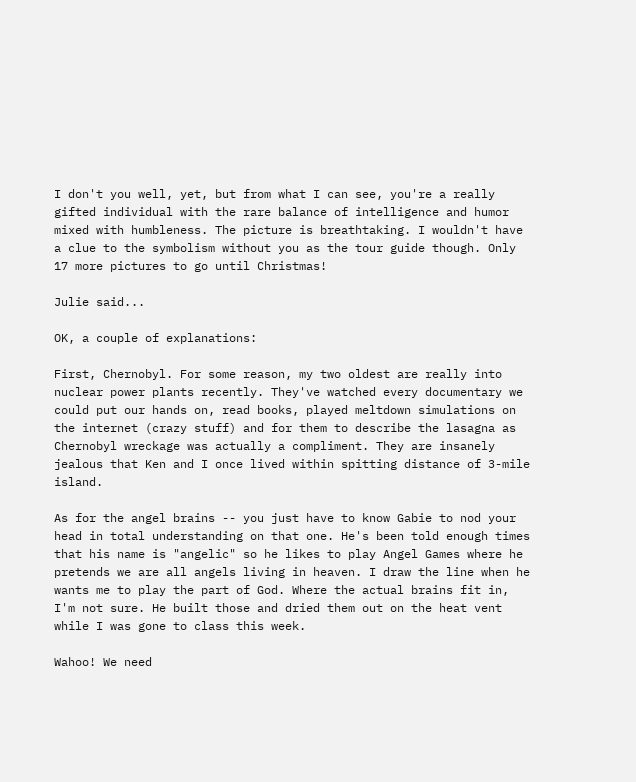I don't you well, yet, but from what I can see, you're a really gifted individual with the rare balance of intelligence and humor mixed with humbleness. The picture is breathtaking. I wouldn't have a clue to the symbolism without you as the tour guide though. Only 17 more pictures to go until Christmas!

Julie said...

OK, a couple of explanations:

First, Chernobyl. For some reason, my two oldest are really into nuclear power plants recently. They've watched every documentary we could put our hands on, read books, played meltdown simulations on the internet (crazy stuff) and for them to describe the lasagna as Chernobyl wreckage was actually a compliment. They are insanely jealous that Ken and I once lived within spitting distance of 3-mile island.

As for the angel brains -- you just have to know Gabie to nod your head in total understanding on that one. He's been told enough times that his name is "angelic" so he likes to play Angel Games where he pretends we are all angels living in heaven. I draw the line when he wants me to play the part of God. Where the actual brains fit in, I'm not sure. He built those and dried them out on the heat vent while I was gone to class this week.

Wahoo! We need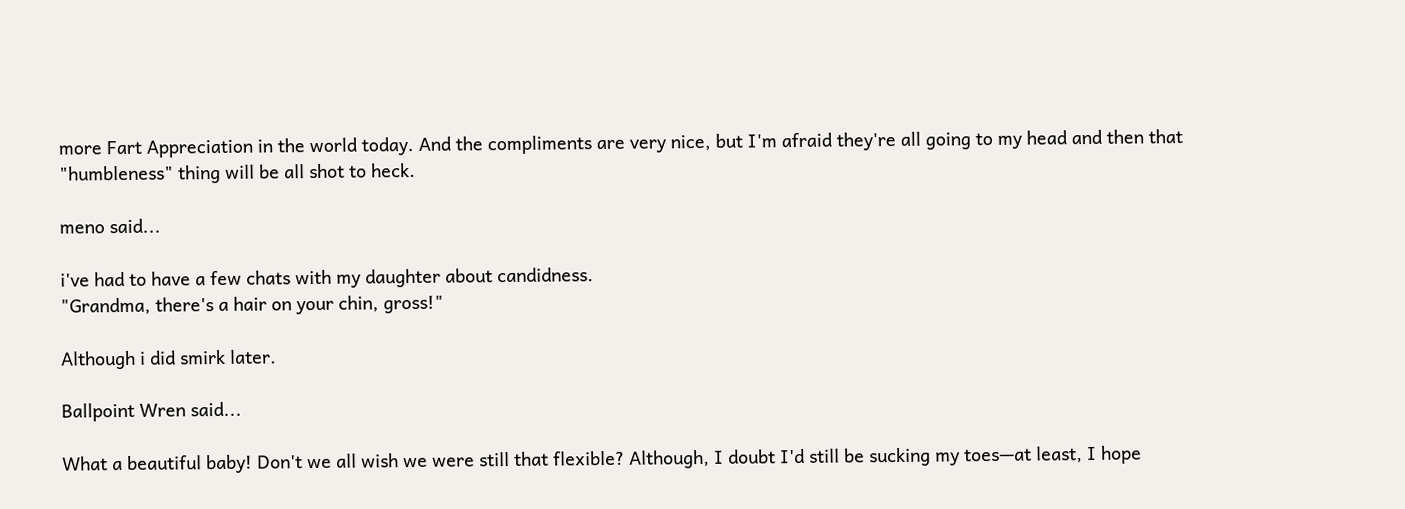more Fart Appreciation in the world today. And the compliments are very nice, but I'm afraid they're all going to my head and then that "humbleness" thing will be all shot to heck.

meno said...

i've had to have a few chats with my daughter about candidness.
"Grandma, there's a hair on your chin, gross!"

Although i did smirk later.

Ballpoint Wren said...

What a beautiful baby! Don't we all wish we were still that flexible? Although, I doubt I'd still be sucking my toes—at least, I hope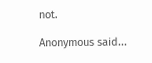not.

Anonymous said...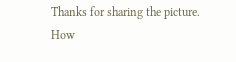Thanks for sharing the picture. How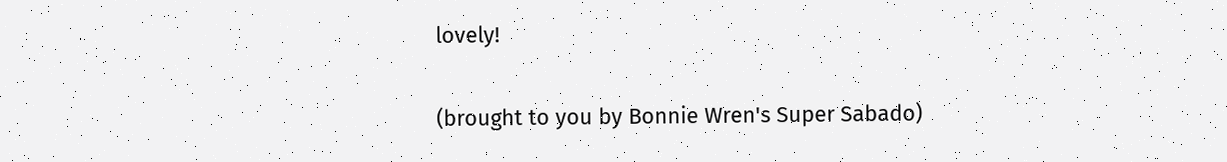lovely!

(brought to you by Bonnie Wren's Super Sabado)